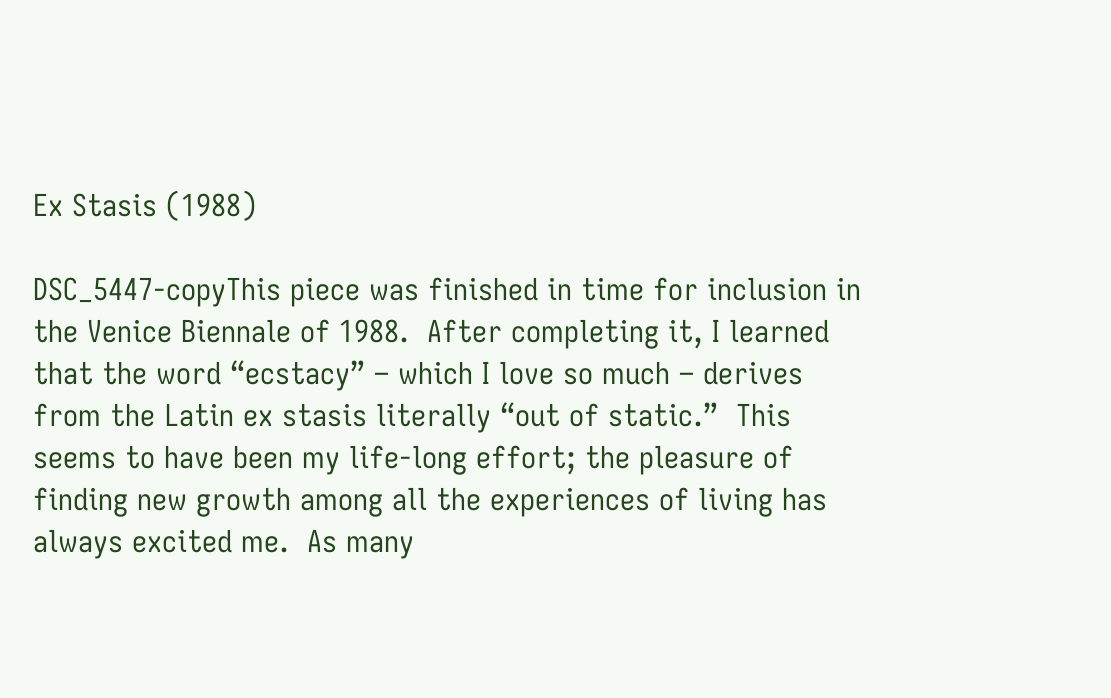Ex Stasis (1988)

DSC_5447-copyThis piece was finished in time for inclusion in the Venice Biennale of 1988.  After completing it, I learned that the word “ecstacy” – which I love so much – derives from the Latin ex stasis literally “out of static.”  This seems to have been my life-long effort; the pleasure of finding new growth among all the experiences of living has always excited me.  As many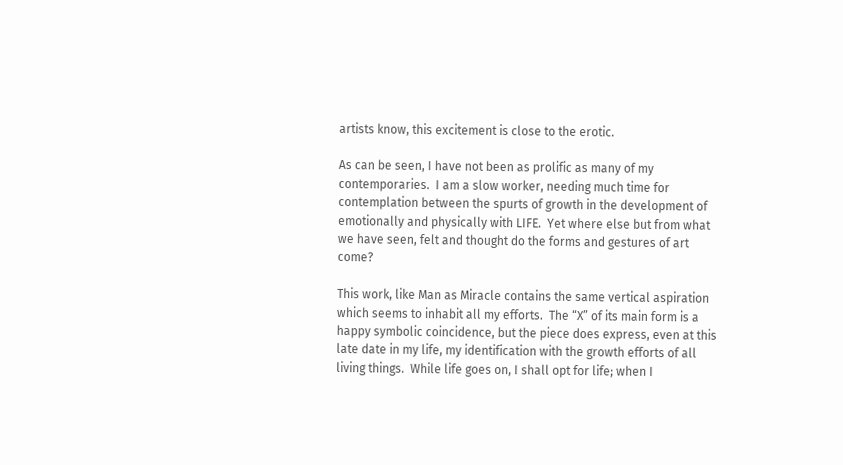artists know, this excitement is close to the erotic.

As can be seen, I have not been as prolific as many of my contemporaries.  I am a slow worker, needing much time for contemplation between the spurts of growth in the development of emotionally and physically with LIFE.  Yet where else but from what we have seen, felt and thought do the forms and gestures of art come?

This work, like Man as Miracle contains the same vertical aspiration which seems to inhabit all my efforts.  The “X” of its main form is a happy symbolic coincidence, but the piece does express, even at this late date in my life, my identification with the growth efforts of all living things.  While life goes on, I shall opt for life; when I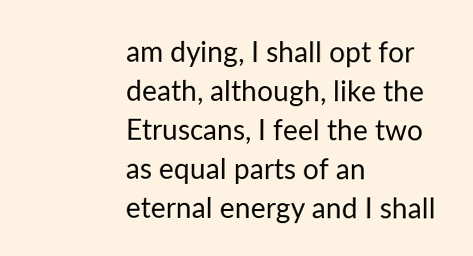am dying, I shall opt for death, although, like the Etruscans, I feel the two as equal parts of an eternal energy and I shall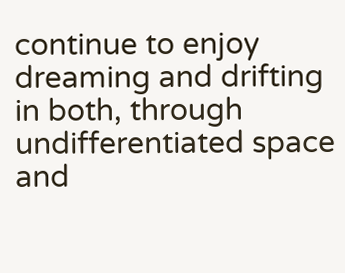continue to enjoy dreaming and drifting in both, through undifferentiated space and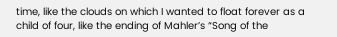time, like the clouds on which I wanted to float forever as a child of four, like the ending of Mahler’s “Song of the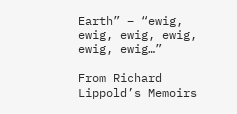Earth” – “ewig, ewig, ewig, ewig, ewig, ewig…”

From Richard Lippold’s Memoirs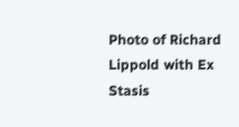Photo of Richard Lippold with Ex Stasis